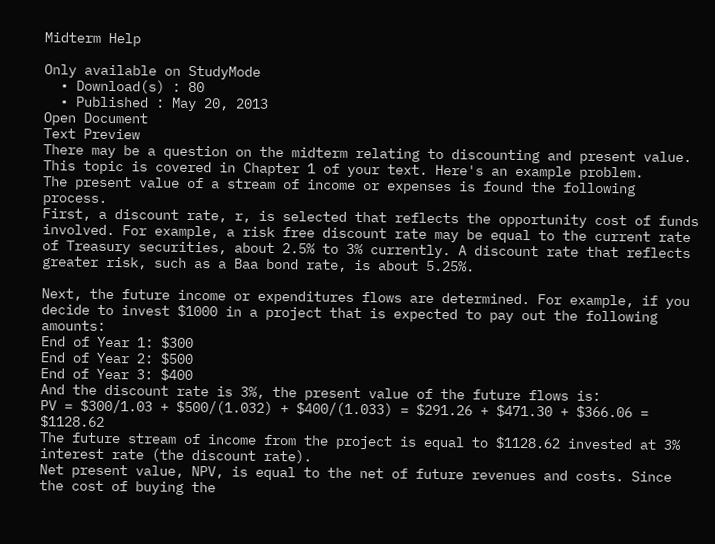Midterm Help

Only available on StudyMode
  • Download(s) : 80
  • Published : May 20, 2013
Open Document
Text Preview
There may be a question on the midterm relating to discounting and present value. This topic is covered in Chapter 1 of your text. Here's an example problem.
The present value of a stream of income or expenses is found the following process.
First, a discount rate, r, is selected that reflects the opportunity cost of funds involved. For example, a risk free discount rate may be equal to the current rate of Treasury securities, about 2.5% to 3% currently. A discount rate that reflects greater risk, such as a Baa bond rate, is about 5.25%.

Next, the future income or expenditures flows are determined. For example, if you decide to invest $1000 in a project that is expected to pay out the following amounts:
End of Year 1: $300
End of Year 2: $500
End of Year 3: $400
And the discount rate is 3%, the present value of the future flows is:
PV = $300/1.03 + $500/(1.032) + $400/(1.033) = $291.26 + $471.30 + $366.06 = $1128.62
The future stream of income from the project is equal to $1128.62 invested at 3% interest rate (the discount rate).
Net present value, NPV, is equal to the net of future revenues and costs. Since the cost of buying the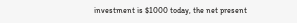investment is $1000 today, the net present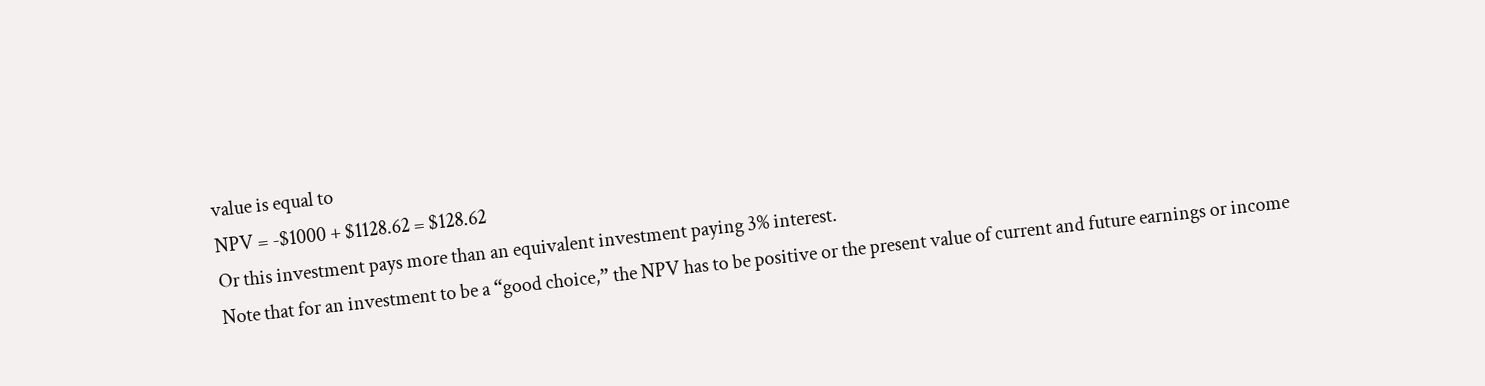value is equal to
NPV = -$1000 + $1128.62 = $128.62
Or this investment pays more than an equivalent investment paying 3% interest.
Note that for an investment to be a “good choice,” the NPV has to be positive or the present value of current and future earnings or income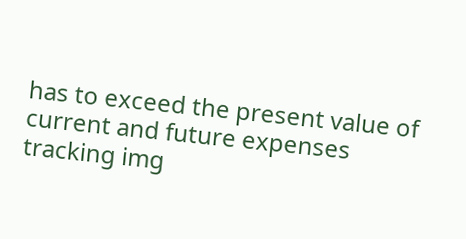has to exceed the present value of current and future expenses
tracking img